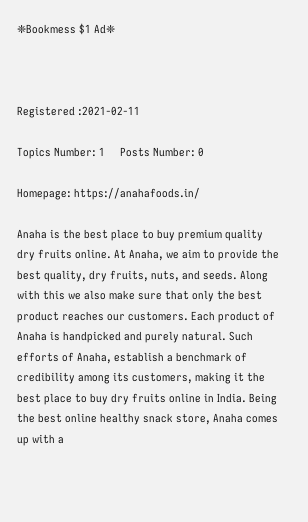❈Bookmess $1 Ad❈



Registered :2021-02-11

Topics Number: 1     Posts Number: 0

Homepage: https://anahafoods.in/

Anaha is the best place to buy premium quality dry fruits online. At Anaha, we aim to provide the best quality, dry fruits, nuts, and seeds. Along with this we also make sure that only the best product reaches our customers. Each product of Anaha is handpicked and purely natural. Such efforts of Anaha, establish a benchmark of credibility among its customers, making it the best place to buy dry fruits online in India. Being the best online healthy snack store, Anaha comes up with a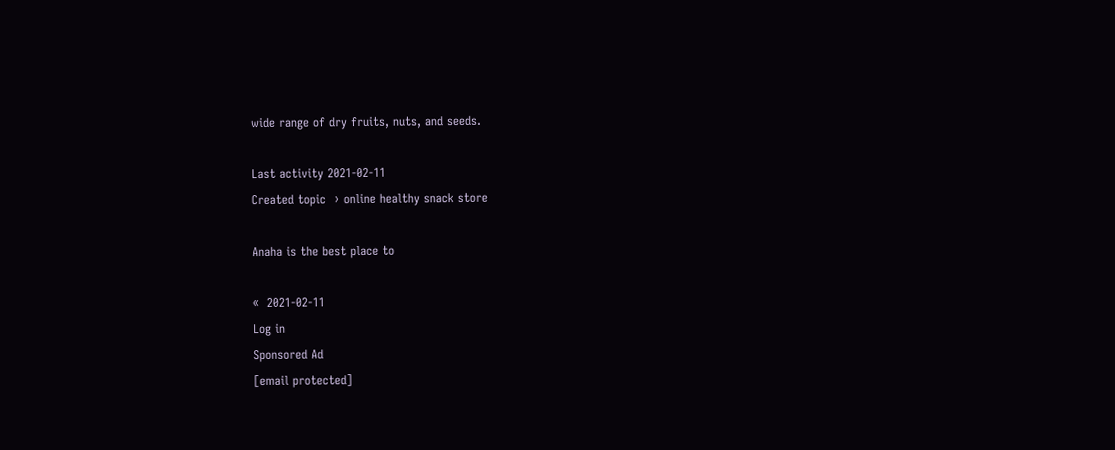wide range of dry fruits, nuts, and seeds.

Last activity 2021-02-11
Created topic  › online healthy snack store

Anaha is the best place to

«  2021-02-11
Log in
Sponsored Ad
[email protected]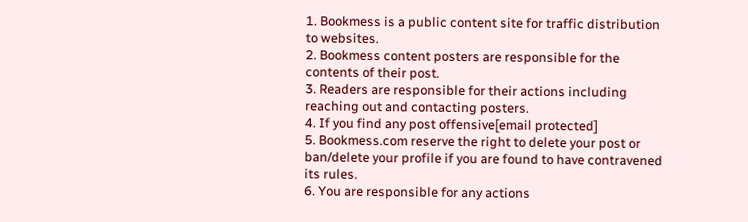1. Bookmess is a public content site for traffic distribution to websites.
2. Bookmess content posters are responsible for the contents of their post.
3. Readers are responsible for their actions including reaching out and contacting posters.
4. If you find any post offensive[email protected]
5. Bookmess.com reserve the right to delete your post or ban/delete your profile if you are found to have contravened its rules.
6. You are responsible for any actions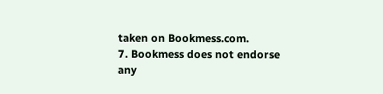taken on Bookmess.com.
7. Bookmess does not endorse any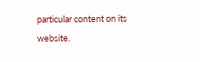particular content on its website.